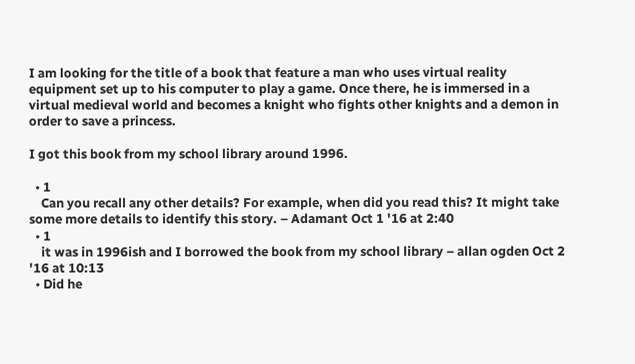I am looking for the title of a book that feature a man who uses virtual reality equipment set up to his computer to play a game. Once there, he is immersed in a virtual medieval world and becomes a knight who fights other knights and a demon in order to save a princess.

I got this book from my school library around 1996.

  • 1
    Can you recall any other details? For example, when did you read this? It might take some more details to identify this story. – Adamant Oct 1 '16 at 2:40
  • 1
    it was in 1996ish and I borrowed the book from my school library – allan ogden Oct 2 '16 at 10:13
  • Did he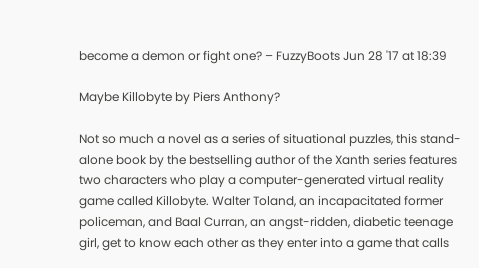become a demon or fight one? – FuzzyBoots Jun 28 '17 at 18:39

Maybe Killobyte by Piers Anthony?

Not so much a novel as a series of situational puzzles, this stand-alone book by the bestselling author of the Xanth series features two characters who play a computer-generated virtual reality game called Killobyte. Walter Toland, an incapacitated former policeman, and Baal Curran, an angst-ridden, diabetic teenage girl, get to know each other as they enter into a game that calls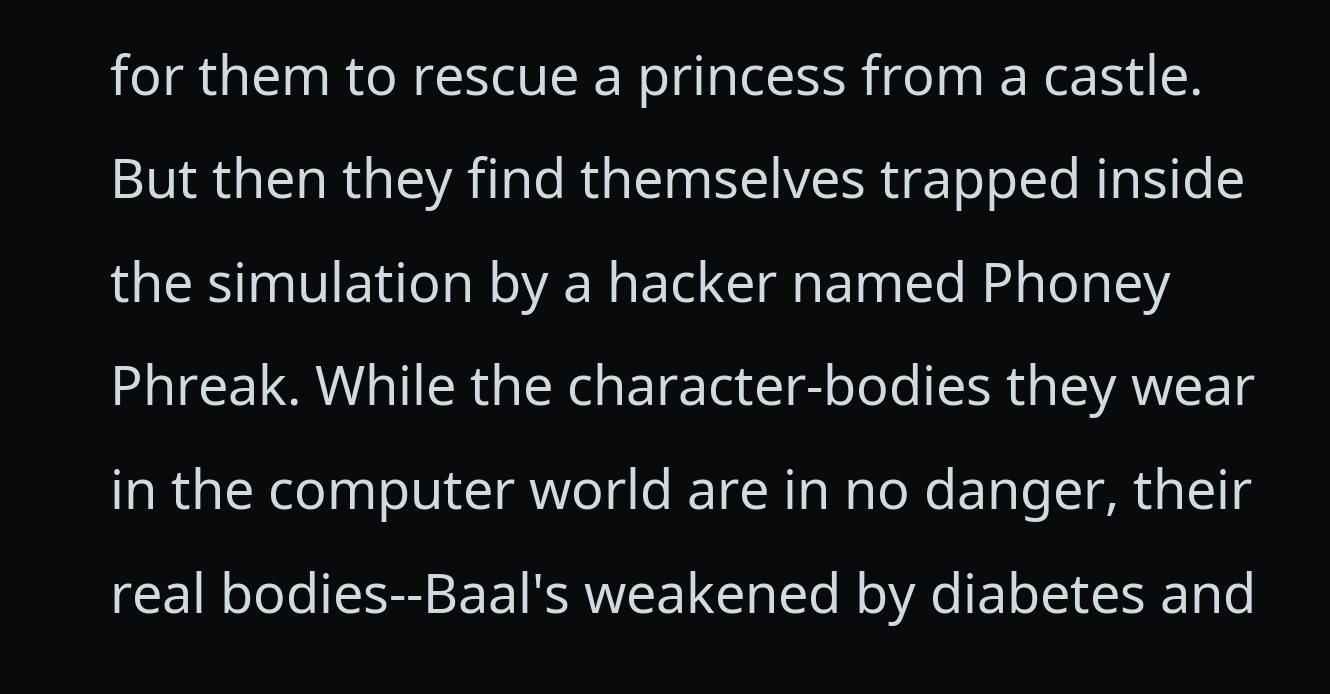for them to rescue a princess from a castle. But then they find themselves trapped inside the simulation by a hacker named Phoney Phreak. While the character-bodies they wear in the computer world are in no danger, their real bodies--Baal's weakened by diabetes and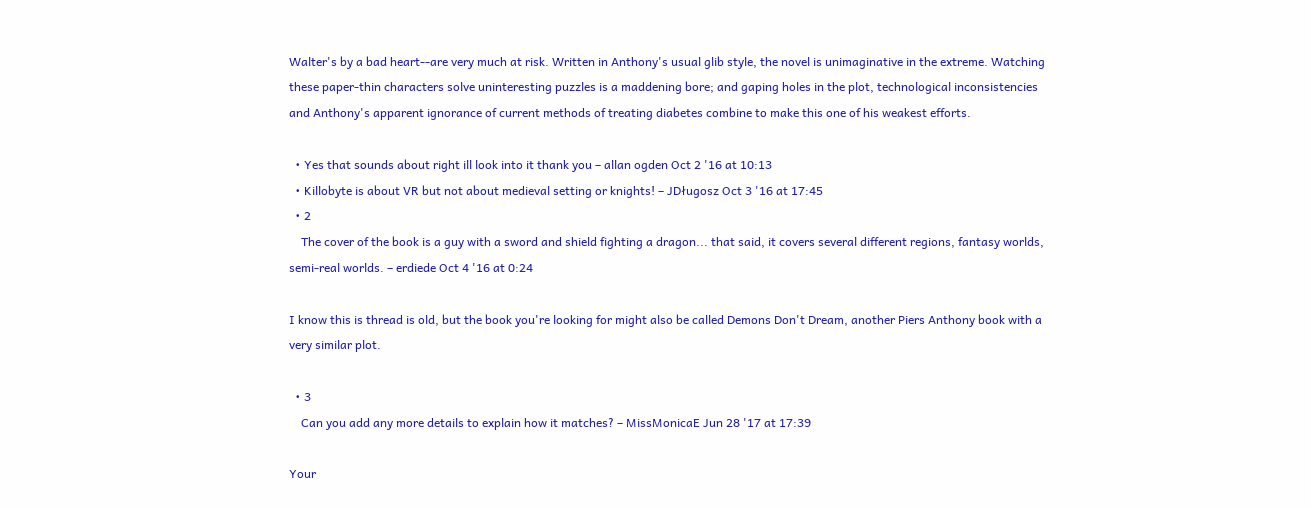Walter's by a bad heart--are very much at risk. Written in Anthony's usual glib style, the novel is unimaginative in the extreme. Watching these paper-thin characters solve uninteresting puzzles is a maddening bore; and gaping holes in the plot, technological inconsistencies and Anthony's apparent ignorance of current methods of treating diabetes combine to make this one of his weakest efforts.

  • Yes that sounds about right ill look into it thank you – allan ogden Oct 2 '16 at 10:13
  • Killobyte is about VR but not about medieval setting or knights! – JDługosz Oct 3 '16 at 17:45
  • 2
    The cover of the book is a guy with a sword and shield fighting a dragon... that said, it covers several different regions, fantasy worlds, semi-real worlds. – erdiede Oct 4 '16 at 0:24

I know this is thread is old, but the book you're looking for might also be called Demons Don't Dream, another Piers Anthony book with a very similar plot.

  • 3
    Can you add any more details to explain how it matches? – MissMonicaE Jun 28 '17 at 17:39

Your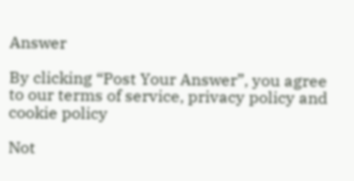Answer

By clicking “Post Your Answer”, you agree to our terms of service, privacy policy and cookie policy

Not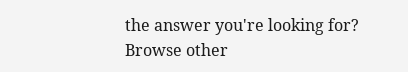the answer you're looking for? Browse other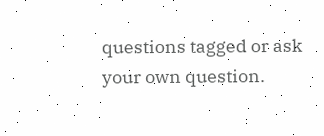questions tagged or ask your own question.